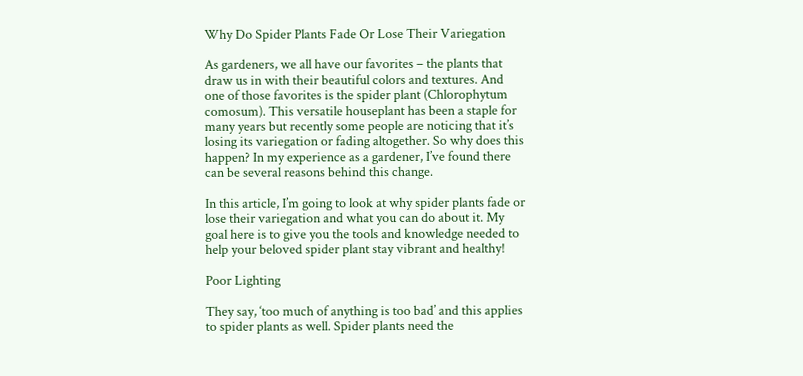Why Do Spider Plants Fade Or Lose Their Variegation

As gardeners, we all have our favorites – the plants that draw us in with their beautiful colors and textures. And one of those favorites is the spider plant (Chlorophytum comosum). This versatile houseplant has been a staple for many years but recently some people are noticing that it’s losing its variegation or fading altogether. So why does this happen? In my experience as a gardener, I’ve found there can be several reasons behind this change.

In this article, I’m going to look at why spider plants fade or lose their variegation and what you can do about it. My goal here is to give you the tools and knowledge needed to help your beloved spider plant stay vibrant and healthy!

Poor Lighting

They say, ‘too much of anything is too bad’ and this applies to spider plants as well. Spider plants need the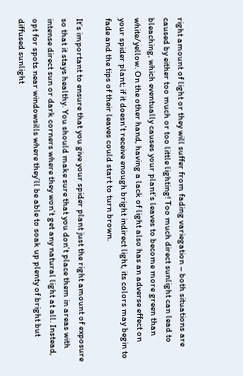right amount of light or they will suffer from fading variegation – both situations are caused by either too much or too little lighting! Too much direct sunlight can lead to bleaching, which eventually causes your plant’s leaves to become more green than white/yellow. On the other hand, having a lack of light also has an adverse effect on your spider plant; if it doesn’t receive enough bright indirect light, its colors may begin to fade and the tips of their leaves could start to turn brown.

It’s important to ensure that you give your spider plant just the right amount of exposure so that it stays healthy. You should make sure that you don’t place them in areas with intense direct sun or dark corners where they won’t get any natural light at all. Instead, opt for spots near windowsills where they’ll be able to soak up plenty of bright but diffused sunlight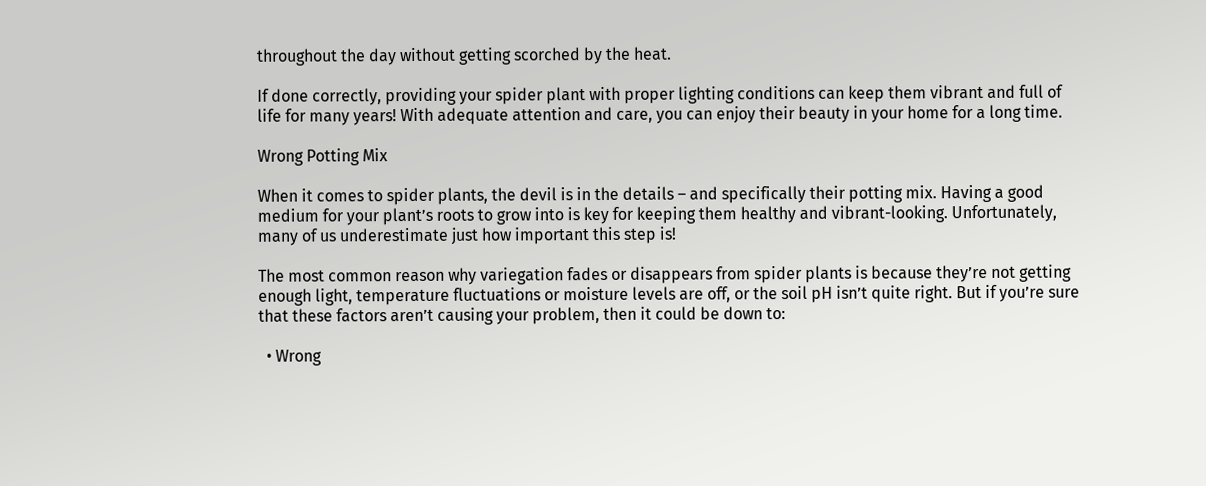throughout the day without getting scorched by the heat.

If done correctly, providing your spider plant with proper lighting conditions can keep them vibrant and full of life for many years! With adequate attention and care, you can enjoy their beauty in your home for a long time.

Wrong Potting Mix

When it comes to spider plants, the devil is in the details – and specifically their potting mix. Having a good medium for your plant’s roots to grow into is key for keeping them healthy and vibrant-looking. Unfortunately, many of us underestimate just how important this step is!

The most common reason why variegation fades or disappears from spider plants is because they’re not getting enough light, temperature fluctuations or moisture levels are off, or the soil pH isn’t quite right. But if you’re sure that these factors aren’t causing your problem, then it could be down to:

  • Wrong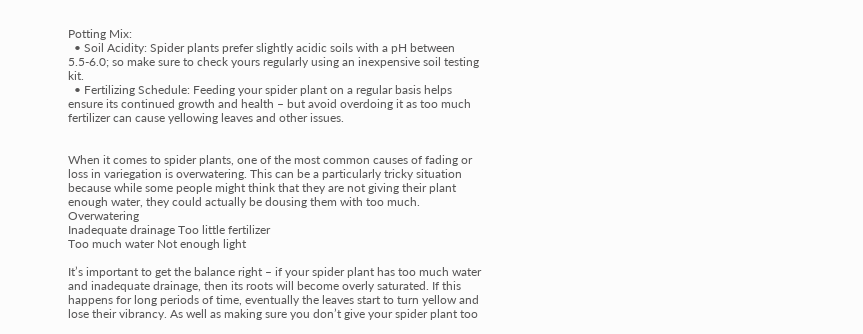Potting Mix:
  • Soil Acidity: Spider plants prefer slightly acidic soils with a pH between 5.5-6.0; so make sure to check yours regularly using an inexpensive soil testing kit.
  • Fertilizing Schedule: Feeding your spider plant on a regular basis helps ensure its continued growth and health – but avoid overdoing it as too much fertilizer can cause yellowing leaves and other issues.


When it comes to spider plants, one of the most common causes of fading or loss in variegation is overwatering. This can be a particularly tricky situation because while some people might think that they are not giving their plant enough water, they could actually be dousing them with too much. Overwatering
Inadequate drainage Too little fertilizer
Too much water Not enough light

It’s important to get the balance right – if your spider plant has too much water and inadequate drainage, then its roots will become overly saturated. If this happens for long periods of time, eventually the leaves start to turn yellow and lose their vibrancy. As well as making sure you don’t give your spider plant too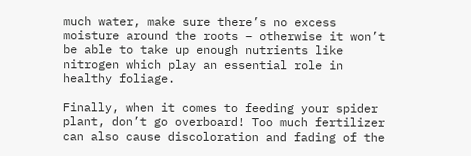much water, make sure there’s no excess moisture around the roots – otherwise it won’t be able to take up enough nutrients like nitrogen which play an essential role in healthy foliage.

Finally, when it comes to feeding your spider plant, don’t go overboard! Too much fertilizer can also cause discoloration and fading of the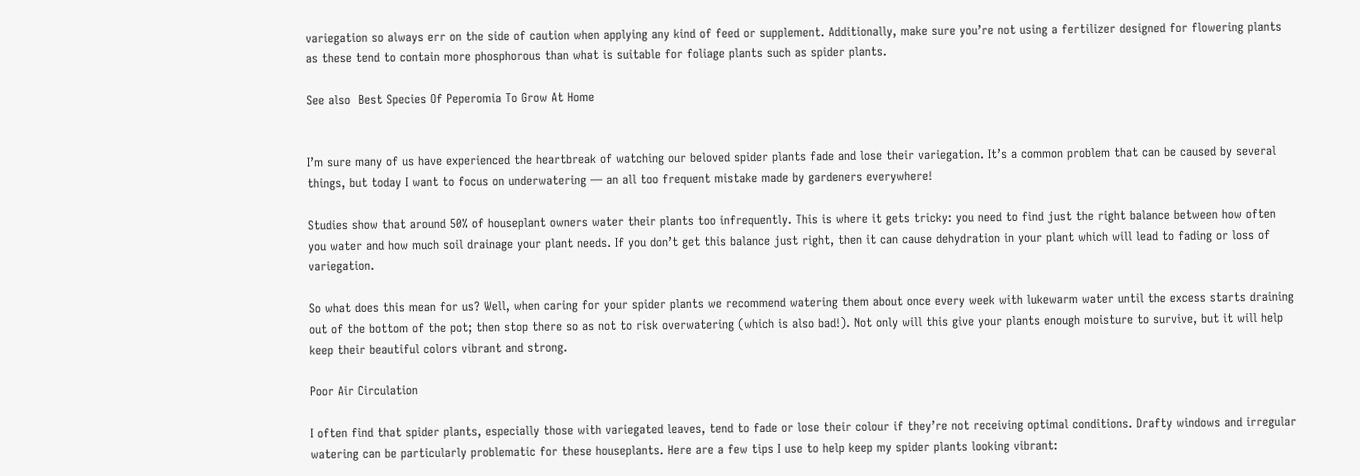variegation so always err on the side of caution when applying any kind of feed or supplement. Additionally, make sure you’re not using a fertilizer designed for flowering plants as these tend to contain more phosphorous than what is suitable for foliage plants such as spider plants.

See also  Best Species Of Peperomia To Grow At Home


I’m sure many of us have experienced the heartbreak of watching our beloved spider plants fade and lose their variegation. It’s a common problem that can be caused by several things, but today I want to focus on underwatering — an all too frequent mistake made by gardeners everywhere!

Studies show that around 50% of houseplant owners water their plants too infrequently. This is where it gets tricky: you need to find just the right balance between how often you water and how much soil drainage your plant needs. If you don’t get this balance just right, then it can cause dehydration in your plant which will lead to fading or loss of variegation.

So what does this mean for us? Well, when caring for your spider plants we recommend watering them about once every week with lukewarm water until the excess starts draining out of the bottom of the pot; then stop there so as not to risk overwatering (which is also bad!). Not only will this give your plants enough moisture to survive, but it will help keep their beautiful colors vibrant and strong.

Poor Air Circulation

I often find that spider plants, especially those with variegated leaves, tend to fade or lose their colour if they’re not receiving optimal conditions. Drafty windows and irregular watering can be particularly problematic for these houseplants. Here are a few tips I use to help keep my spider plants looking vibrant: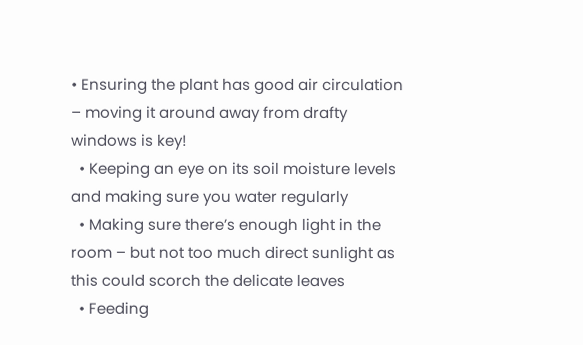• Ensuring the plant has good air circulation – moving it around away from drafty windows is key!
  • Keeping an eye on its soil moisture levels and making sure you water regularly
  • Making sure there’s enough light in the room – but not too much direct sunlight as this could scorch the delicate leaves
  • Feeding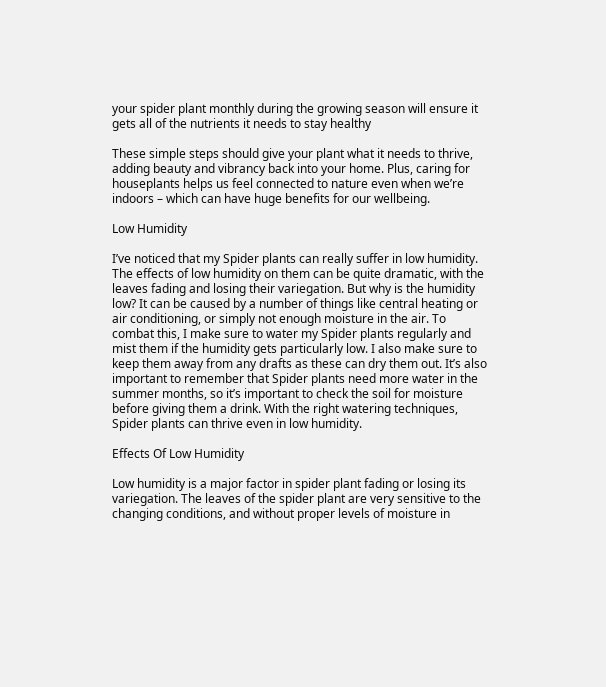your spider plant monthly during the growing season will ensure it gets all of the nutrients it needs to stay healthy

These simple steps should give your plant what it needs to thrive, adding beauty and vibrancy back into your home. Plus, caring for houseplants helps us feel connected to nature even when we’re indoors – which can have huge benefits for our wellbeing.

Low Humidity

I’ve noticed that my Spider plants can really suffer in low humidity. The effects of low humidity on them can be quite dramatic, with the leaves fading and losing their variegation. But why is the humidity low? It can be caused by a number of things like central heating or air conditioning, or simply not enough moisture in the air. To combat this, I make sure to water my Spider plants regularly and mist them if the humidity gets particularly low. I also make sure to keep them away from any drafts as these can dry them out. It’s also important to remember that Spider plants need more water in the summer months, so it’s important to check the soil for moisture before giving them a drink. With the right watering techniques, Spider plants can thrive even in low humidity.

Effects Of Low Humidity

Low humidity is a major factor in spider plant fading or losing its variegation. The leaves of the spider plant are very sensitive to the changing conditions, and without proper levels of moisture in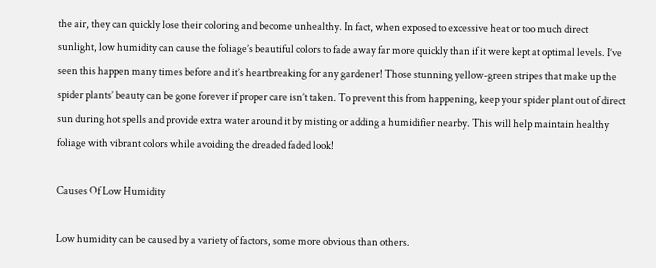the air, they can quickly lose their coloring and become unhealthy. In fact, when exposed to excessive heat or too much direct sunlight, low humidity can cause the foliage’s beautiful colors to fade away far more quickly than if it were kept at optimal levels. I’ve seen this happen many times before and it’s heartbreaking for any gardener! Those stunning yellow-green stripes that make up the spider plants’ beauty can be gone forever if proper care isn’t taken. To prevent this from happening, keep your spider plant out of direct sun during hot spells and provide extra water around it by misting or adding a humidifier nearby. This will help maintain healthy foliage with vibrant colors while avoiding the dreaded faded look!

Causes Of Low Humidity

Low humidity can be caused by a variety of factors, some more obvious than others.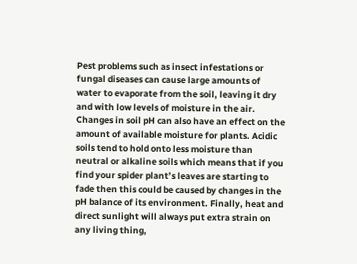Pest problems such as insect infestations or fungal diseases can cause large amounts of water to evaporate from the soil, leaving it dry and with low levels of moisture in the air. Changes in soil pH can also have an effect on the amount of available moisture for plants. Acidic soils tend to hold onto less moisture than neutral or alkaline soils which means that if you find your spider plant’s leaves are starting to fade then this could be caused by changes in the pH balance of its environment. Finally, heat and direct sunlight will always put extra strain on any living thing,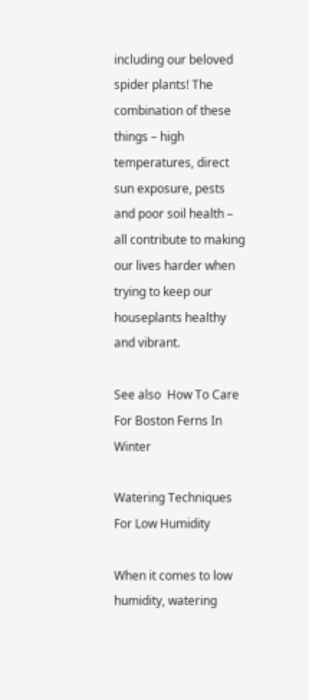including our beloved spider plants! The combination of these things – high temperatures, direct sun exposure, pests and poor soil health – all contribute to making our lives harder when trying to keep our houseplants healthy and vibrant.

See also  How To Care For Boston Ferns In Winter

Watering Techniques For Low Humidity

When it comes to low humidity, watering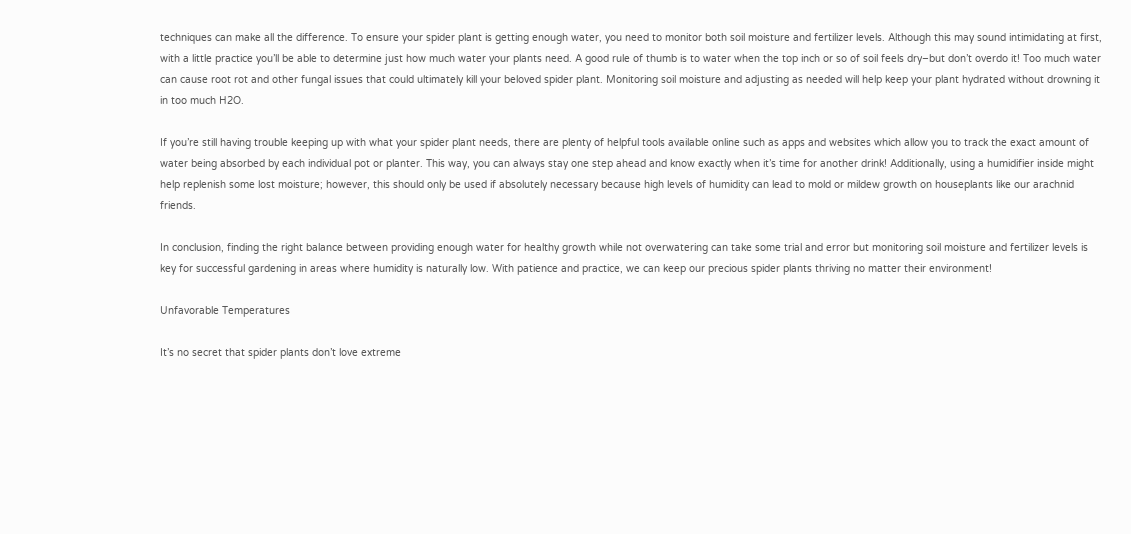techniques can make all the difference. To ensure your spider plant is getting enough water, you need to monitor both soil moisture and fertilizer levels. Although this may sound intimidating at first, with a little practice you’ll be able to determine just how much water your plants need. A good rule of thumb is to water when the top inch or so of soil feels dry–but don’t overdo it! Too much water can cause root rot and other fungal issues that could ultimately kill your beloved spider plant. Monitoring soil moisture and adjusting as needed will help keep your plant hydrated without drowning it in too much H2O.

If you’re still having trouble keeping up with what your spider plant needs, there are plenty of helpful tools available online such as apps and websites which allow you to track the exact amount of water being absorbed by each individual pot or planter. This way, you can always stay one step ahead and know exactly when it’s time for another drink! Additionally, using a humidifier inside might help replenish some lost moisture; however, this should only be used if absolutely necessary because high levels of humidity can lead to mold or mildew growth on houseplants like our arachnid friends.

In conclusion, finding the right balance between providing enough water for healthy growth while not overwatering can take some trial and error but monitoring soil moisture and fertilizer levels is key for successful gardening in areas where humidity is naturally low. With patience and practice, we can keep our precious spider plants thriving no matter their environment!

Unfavorable Temperatures

It’s no secret that spider plants don’t love extreme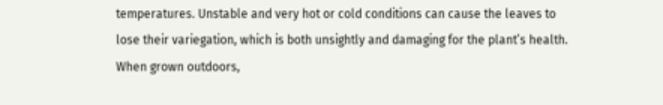temperatures. Unstable and very hot or cold conditions can cause the leaves to lose their variegation, which is both unsightly and damaging for the plant’s health. When grown outdoors,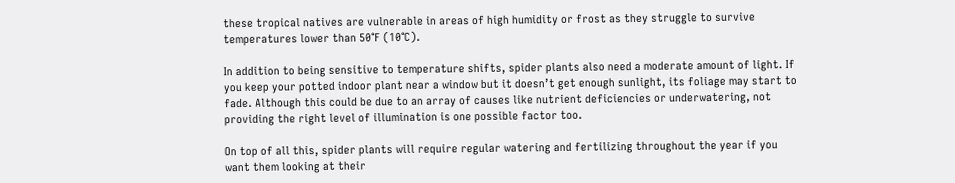these tropical natives are vulnerable in areas of high humidity or frost as they struggle to survive temperatures lower than 50°F (10°C).

In addition to being sensitive to temperature shifts, spider plants also need a moderate amount of light. If you keep your potted indoor plant near a window but it doesn’t get enough sunlight, its foliage may start to fade. Although this could be due to an array of causes like nutrient deficiencies or underwatering, not providing the right level of illumination is one possible factor too.

On top of all this, spider plants will require regular watering and fertilizing throughout the year if you want them looking at their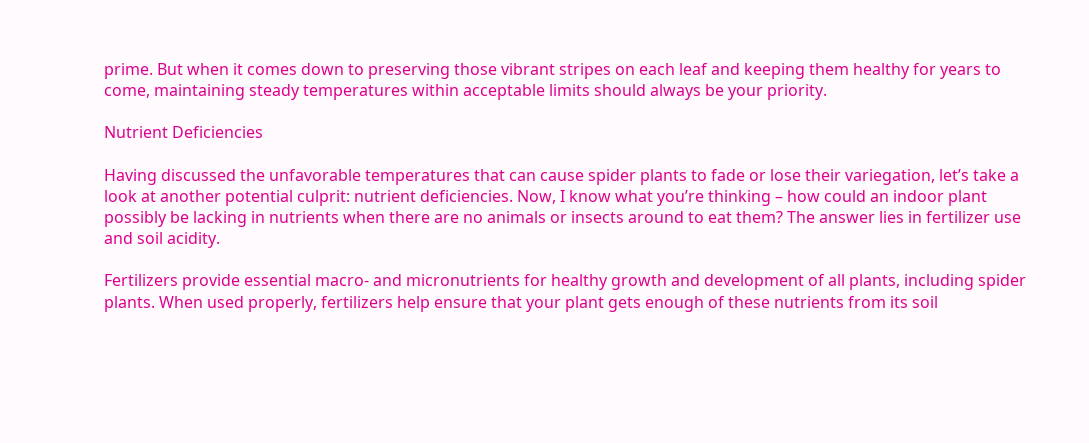prime. But when it comes down to preserving those vibrant stripes on each leaf and keeping them healthy for years to come, maintaining steady temperatures within acceptable limits should always be your priority.

Nutrient Deficiencies

Having discussed the unfavorable temperatures that can cause spider plants to fade or lose their variegation, let’s take a look at another potential culprit: nutrient deficiencies. Now, I know what you’re thinking – how could an indoor plant possibly be lacking in nutrients when there are no animals or insects around to eat them? The answer lies in fertilizer use and soil acidity.

Fertilizers provide essential macro- and micronutrients for healthy growth and development of all plants, including spider plants. When used properly, fertilizers help ensure that your plant gets enough of these nutrients from its soil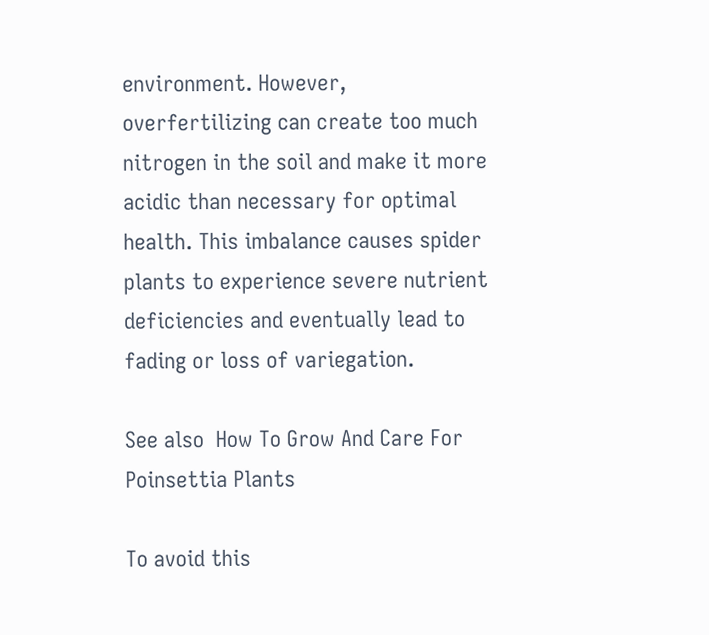environment. However, overfertilizing can create too much nitrogen in the soil and make it more acidic than necessary for optimal health. This imbalance causes spider plants to experience severe nutrient deficiencies and eventually lead to fading or loss of variegation.

See also  How To Grow And Care For Poinsettia Plants

To avoid this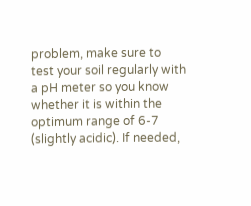problem, make sure to test your soil regularly with a pH meter so you know whether it is within the optimum range of 6-7 (slightly acidic). If needed,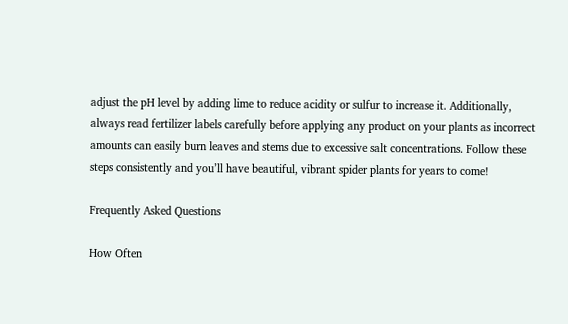adjust the pH level by adding lime to reduce acidity or sulfur to increase it. Additionally, always read fertilizer labels carefully before applying any product on your plants as incorrect amounts can easily burn leaves and stems due to excessive salt concentrations. Follow these steps consistently and you’ll have beautiful, vibrant spider plants for years to come!

Frequently Asked Questions

How Often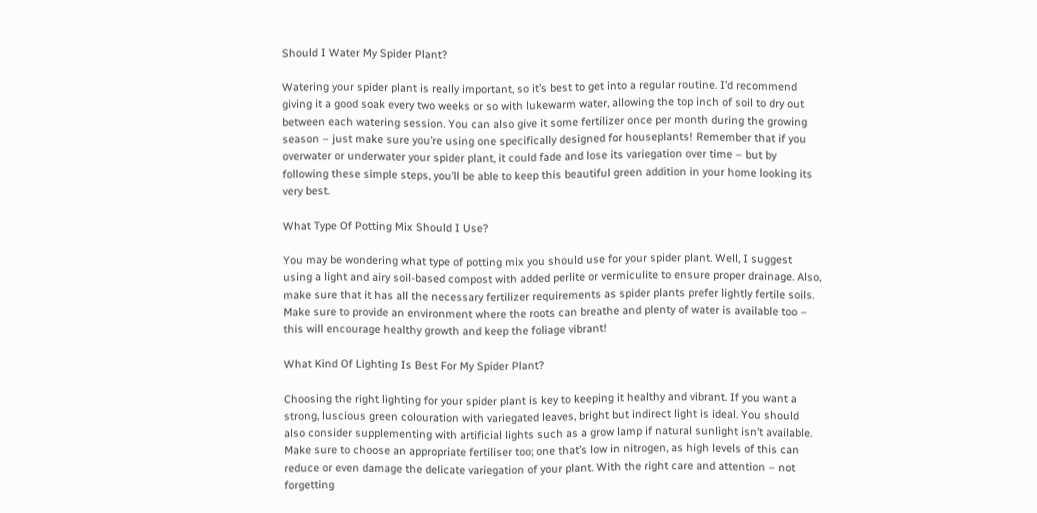Should I Water My Spider Plant?

Watering your spider plant is really important, so it’s best to get into a regular routine. I’d recommend giving it a good soak every two weeks or so with lukewarm water, allowing the top inch of soil to dry out between each watering session. You can also give it some fertilizer once per month during the growing season – just make sure you’re using one specifically designed for houseplants! Remember that if you overwater or underwater your spider plant, it could fade and lose its variegation over time – but by following these simple steps, you’ll be able to keep this beautiful green addition in your home looking its very best.

What Type Of Potting Mix Should I Use?

You may be wondering what type of potting mix you should use for your spider plant. Well, I suggest using a light and airy soil-based compost with added perlite or vermiculite to ensure proper drainage. Also, make sure that it has all the necessary fertilizer requirements as spider plants prefer lightly fertile soils. Make sure to provide an environment where the roots can breathe and plenty of water is available too – this will encourage healthy growth and keep the foliage vibrant!

What Kind Of Lighting Is Best For My Spider Plant?

Choosing the right lighting for your spider plant is key to keeping it healthy and vibrant. If you want a strong, luscious green colouration with variegated leaves, bright but indirect light is ideal. You should also consider supplementing with artificial lights such as a grow lamp if natural sunlight isn’t available. Make sure to choose an appropriate fertiliser too; one that’s low in nitrogen, as high levels of this can reduce or even damage the delicate variegation of your plant. With the right care and attention – not forgetting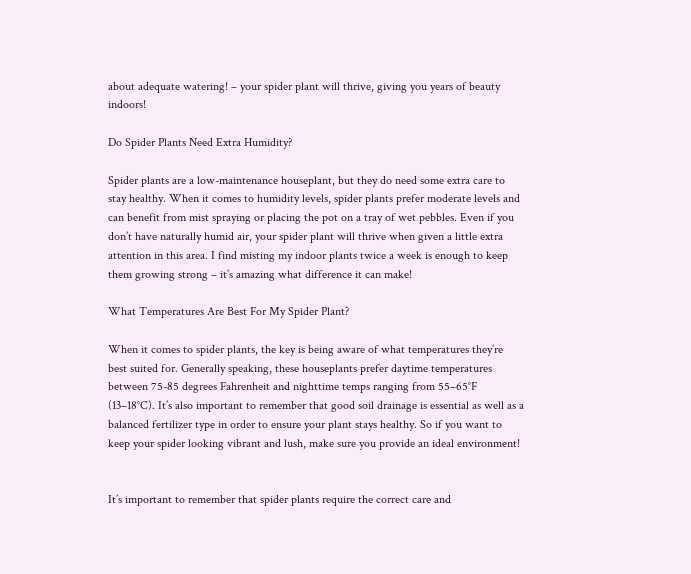about adequate watering! – your spider plant will thrive, giving you years of beauty indoors!

Do Spider Plants Need Extra Humidity?

Spider plants are a low-maintenance houseplant, but they do need some extra care to stay healthy. When it comes to humidity levels, spider plants prefer moderate levels and can benefit from mist spraying or placing the pot on a tray of wet pebbles. Even if you don’t have naturally humid air, your spider plant will thrive when given a little extra attention in this area. I find misting my indoor plants twice a week is enough to keep them growing strong – it’s amazing what difference it can make!

What Temperatures Are Best For My Spider Plant?

When it comes to spider plants, the key is being aware of what temperatures they’re best suited for. Generally speaking, these houseplants prefer daytime temperatures between 75-85 degrees Fahrenheit and nighttime temps ranging from 55–65°F (13–18°C). It’s also important to remember that good soil drainage is essential as well as a balanced fertilizer type in order to ensure your plant stays healthy. So if you want to keep your spider looking vibrant and lush, make sure you provide an ideal environment!


It’s important to remember that spider plants require the correct care and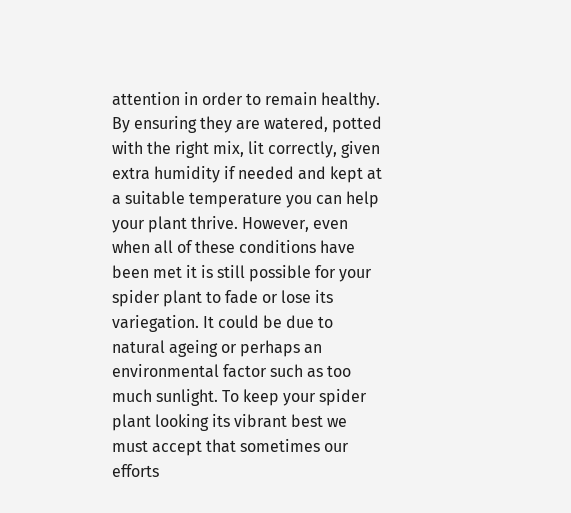attention in order to remain healthy. By ensuring they are watered, potted with the right mix, lit correctly, given extra humidity if needed and kept at a suitable temperature you can help your plant thrive. However, even when all of these conditions have been met it is still possible for your spider plant to fade or lose its variegation. It could be due to natural ageing or perhaps an environmental factor such as too much sunlight. To keep your spider plant looking its vibrant best we must accept that sometimes our efforts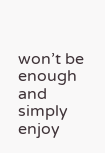won’t be enough and simply enjoy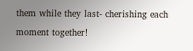them while they last- cherishing each moment together!